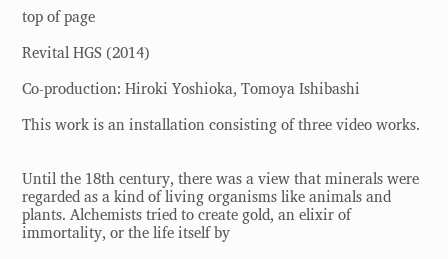top of page

Revital HGS (2014)

Co-production: Hiroki Yoshioka, Tomoya Ishibashi

This work is an installation consisting of three video works.


Until the 18th century, there was a view that minerals were regarded as a kind of living organisms like animals and plants. Alchemists tried to create gold, an elixir of immortality, or the life itself by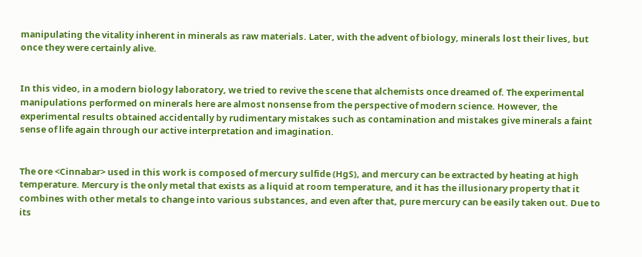manipulating the vitality inherent in minerals as raw materials. Later, with the advent of biology, minerals lost their lives, but once they were certainly alive.


In this video, in a modern biology laboratory, we tried to revive the scene that alchemists once dreamed of. The experimental manipulations performed on minerals here are almost nonsense from the perspective of modern science. However, the experimental results obtained accidentally by rudimentary mistakes such as contamination and mistakes give minerals a faint sense of life again through our active interpretation and imagination.


The ore <Cinnabar> used in this work is composed of mercury sulfide (HgS), and mercury can be extracted by heating at high temperature. Mercury is the only metal that exists as a liquid at room temperature, and it has the illusionary property that it combines with other metals to change into various substances, and even after that, pure mercury can be easily taken out. Due to its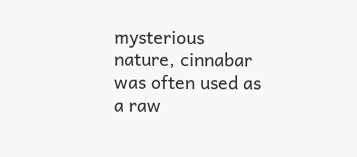mysterious nature, cinnabar was often used as a raw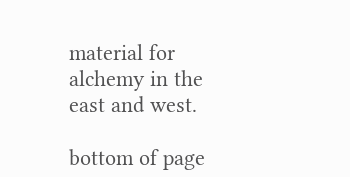material for alchemy in the east and west.

bottom of page